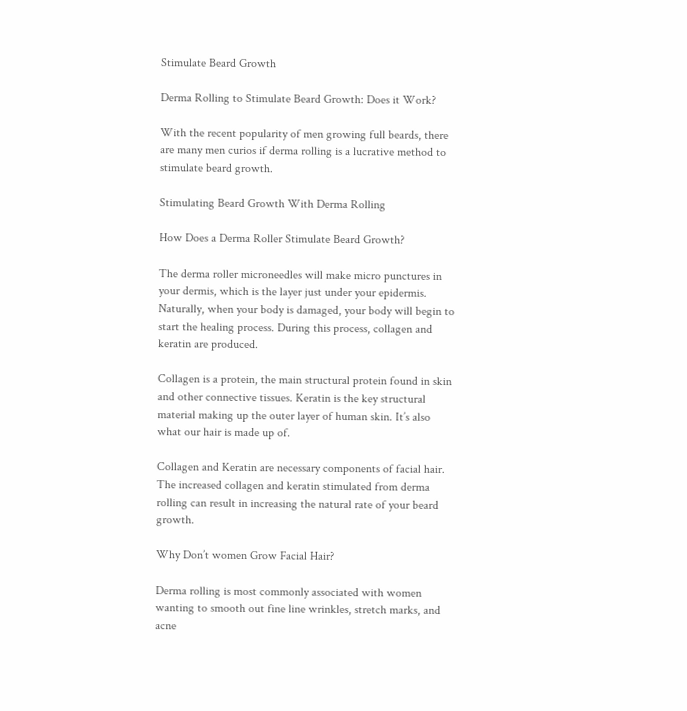Stimulate Beard Growth

Derma Rolling to Stimulate Beard Growth: Does it Work?

With the recent popularity of men growing full beards, there are many men curios if derma rolling is a lucrative method to stimulate beard growth.

Stimulating Beard Growth With Derma Rolling

How Does a Derma Roller Stimulate Beard Growth?

The derma roller microneedles will make micro punctures in your dermis, which is the layer just under your epidermis. Naturally, when your body is damaged, your body will begin to start the healing process. During this process, collagen and keratin are produced.

Collagen is a protein, the main structural protein found in skin and other connective tissues. Keratin is the key structural material making up the outer layer of human skin. It’s also what our hair is made up of.

Collagen and Keratin are necessary components of facial hair. The increased collagen and keratin stimulated from derma rolling can result in increasing the natural rate of your beard growth.

Why Don’t women Grow Facial Hair?

Derma rolling is most commonly associated with women wanting to smooth out fine line wrinkles, stretch marks, and acne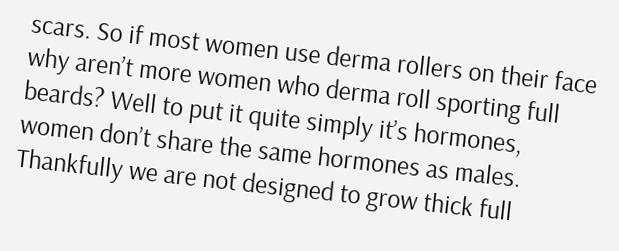scars. So if most women use derma rollers on their face why aren’t more women who derma roll sporting full beards? Well to put it quite simply it’s hormones, women don’t share the same hormones as males. Thankfully we are not designed to grow thick full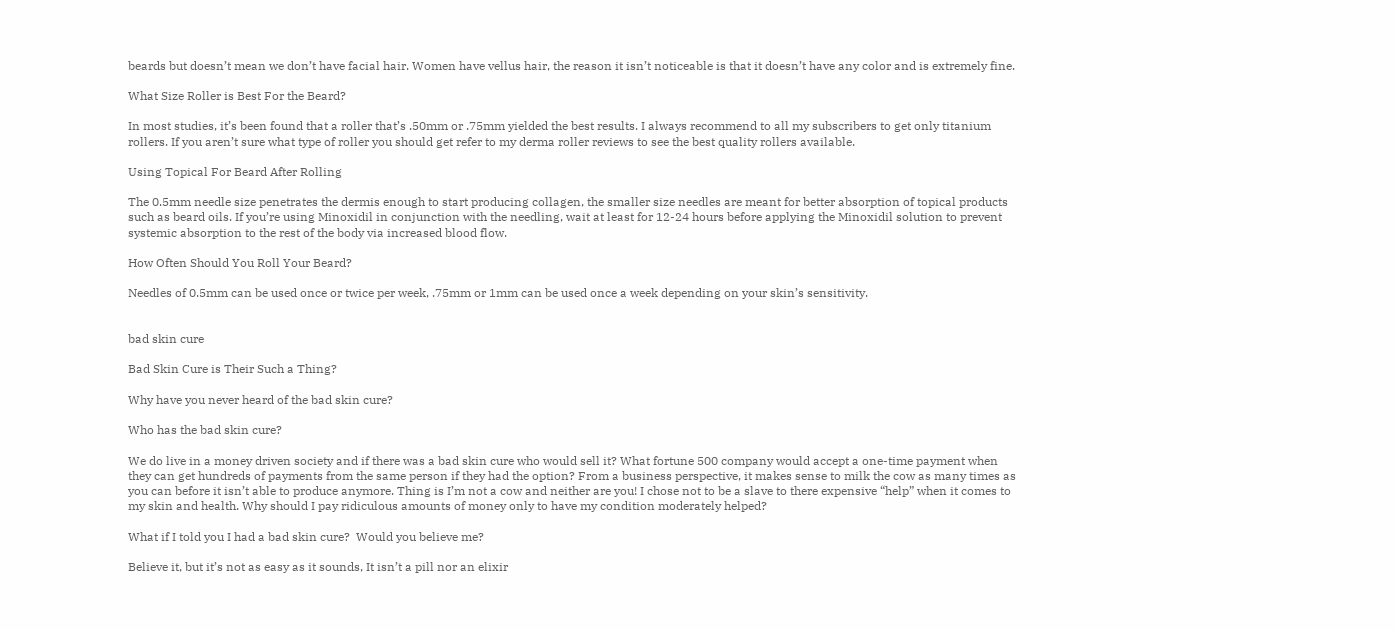beards but doesn’t mean we don’t have facial hair. Women have vellus hair, the reason it isn’t noticeable is that it doesn’t have any color and is extremely fine.

What Size Roller is Best For the Beard?

In most studies, it’s been found that a roller that’s .50mm or .75mm yielded the best results. I always recommend to all my subscribers to get only titanium rollers. If you aren’t sure what type of roller you should get refer to my derma roller reviews to see the best quality rollers available.

Using Topical For Beard After Rolling

The 0.5mm needle size penetrates the dermis enough to start producing collagen, the smaller size needles are meant for better absorption of topical products such as beard oils. If you’re using Minoxidil in conjunction with the needling, wait at least for 12-24 hours before applying the Minoxidil solution to prevent systemic absorption to the rest of the body via increased blood flow.

How Often Should You Roll Your Beard?

Needles of 0.5mm can be used once or twice per week, .75mm or 1mm can be used once a week depending on your skin’s sensitivity.


bad skin cure

Bad Skin Cure is Their Such a Thing?

Why have you never heard of the bad skin cure?

Who has the bad skin cure?

We do live in a money driven society and if there was a bad skin cure who would sell it? What fortune 500 company would accept a one-time payment when they can get hundreds of payments from the same person if they had the option? From a business perspective, it makes sense to milk the cow as many times as you can before it isn’t able to produce anymore. Thing is I’m not a cow and neither are you! I chose not to be a slave to there expensive “help” when it comes to my skin and health. Why should I pay ridiculous amounts of money only to have my condition moderately helped?

What if I told you I had a bad skin cure?  Would you believe me?

Believe it, but it’s not as easy as it sounds, It isn’t a pill nor an elixir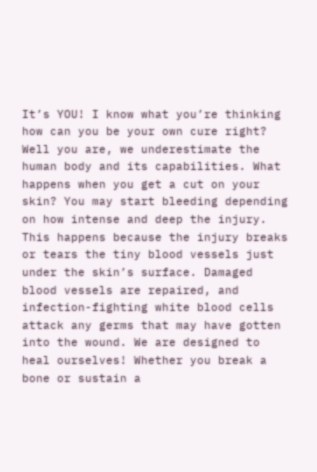It’s YOU! I know what you’re thinking how can you be your own cure right? Well you are, we underestimate the human body and its capabilities. What happens when you get a cut on your skin? You may start bleeding depending on how intense and deep the injury. This happens because the injury breaks or tears the tiny blood vessels just under the skin’s surface. Damaged blood vessels are repaired, and infection-fighting white blood cells attack any germs that may have gotten into the wound. We are designed to heal ourselves! Whether you break a bone or sustain a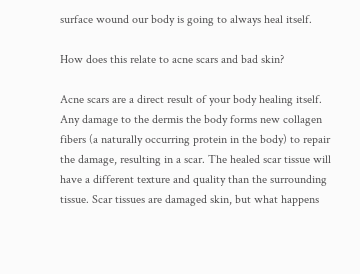surface wound our body is going to always heal itself.

How does this relate to acne scars and bad skin?

Acne scars are a direct result of your body healing itself. Any damage to the dermis the body forms new collagen fibers (a naturally occurring protein in the body) to repair the damage, resulting in a scar. The healed scar tissue will have a different texture and quality than the surrounding tissue. Scar tissues are damaged skin, but what happens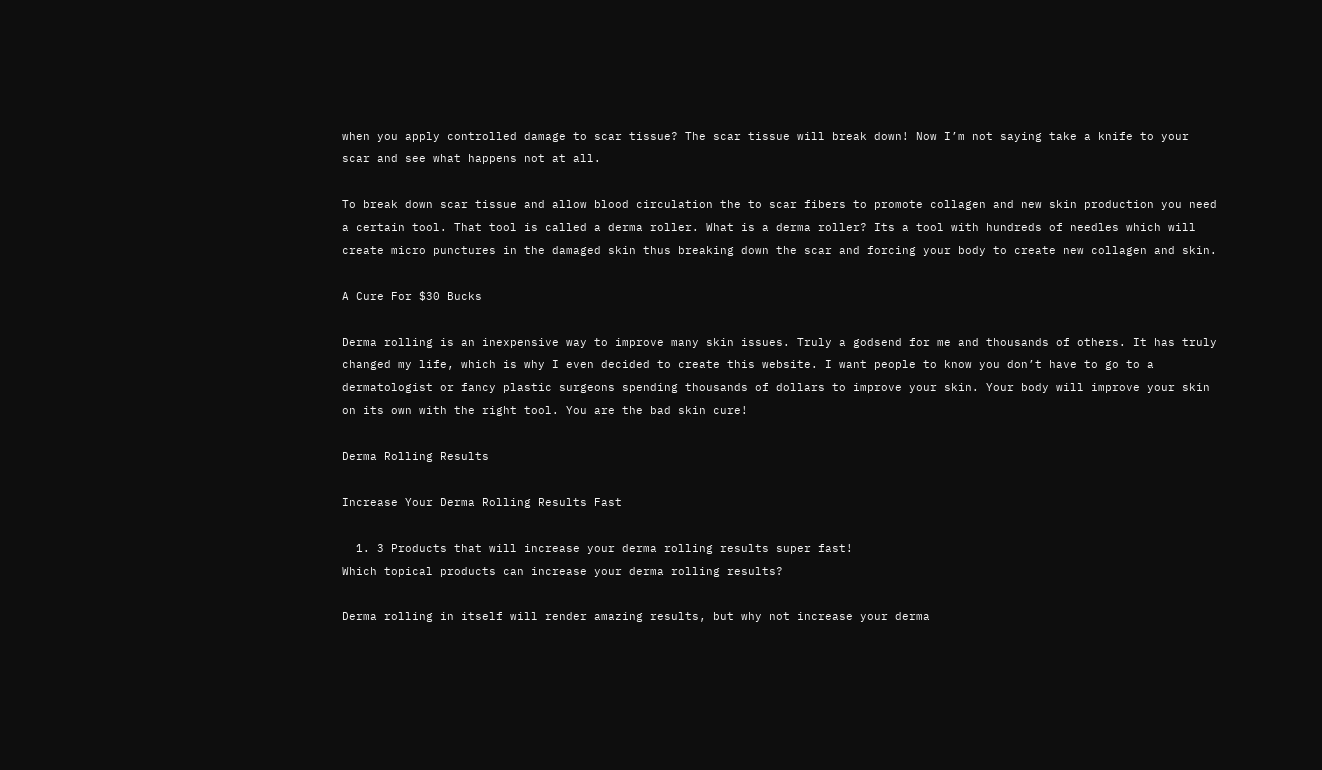when you apply controlled damage to scar tissue? The scar tissue will break down! Now I’m not saying take a knife to your scar and see what happens not at all.

To break down scar tissue and allow blood circulation the to scar fibers to promote collagen and new skin production you need a certain tool. That tool is called a derma roller. What is a derma roller? Its a tool with hundreds of needles which will create micro punctures in the damaged skin thus breaking down the scar and forcing your body to create new collagen and skin.

A Cure For $30 Bucks

Derma rolling is an inexpensive way to improve many skin issues. Truly a godsend for me and thousands of others. It has truly changed my life, which is why I even decided to create this website. I want people to know you don’t have to go to a dermatologist or fancy plastic surgeons spending thousands of dollars to improve your skin. Your body will improve your skin on its own with the right tool. You are the bad skin cure!

Derma Rolling Results

Increase Your Derma Rolling Results Fast

  1. 3 Products that will increase your derma rolling results super fast!
Which topical products can increase your derma rolling results?

Derma rolling in itself will render amazing results, but why not increase your derma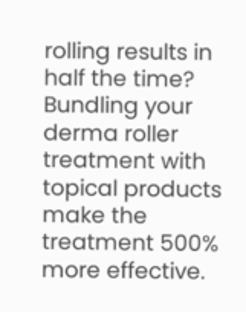rolling results in half the time? Bundling your derma roller treatment with topical products make the treatment 500% more effective.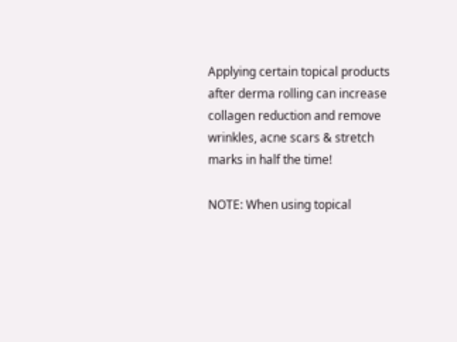Applying certain topical products after derma rolling can increase collagen reduction and remove wrinkles, acne scars & stretch marks in half the time!

NOTE: When using topical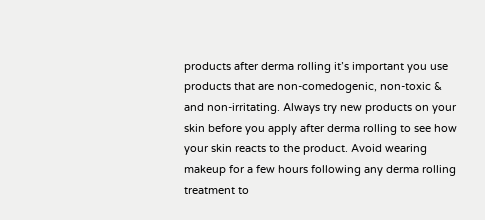products after derma rolling it’s important you use products that are non-comedogenic, non-toxic & and non-irritating. Always try new products on your skin before you apply after derma rolling to see how your skin reacts to the product. Avoid wearing makeup for a few hours following any derma rolling treatment to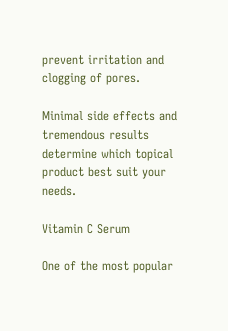prevent irritation and clogging of pores.

Minimal side effects and tremendous results determine which topical product best suit your needs.

Vitamin C Serum

One of the most popular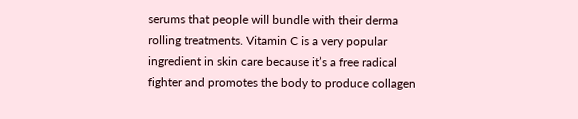serums that people will bundle with their derma rolling treatments. Vitamin C is a very popular ingredient in skin care because it’s a free radical fighter and promotes the body to produce collagen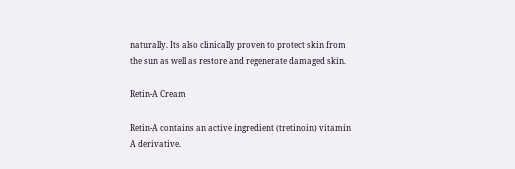naturally. Its also clinically proven to protect skin from the sun as well as restore and regenerate damaged skin.

Retin-A Cream

Retin-A contains an active ingredient (tretinoin) vitamin A derivative.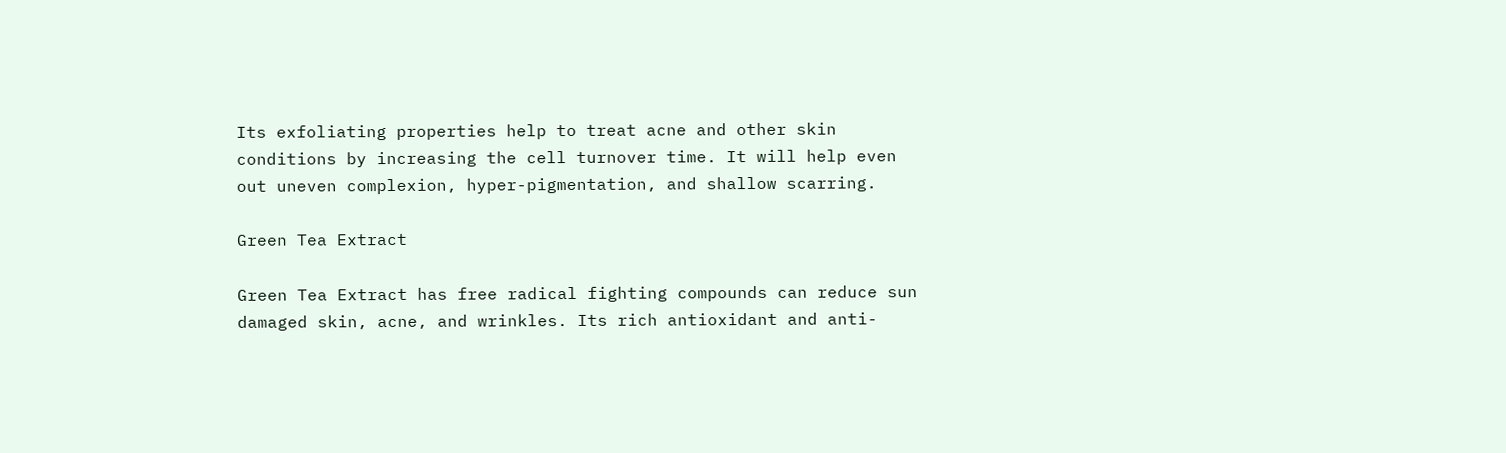Its exfoliating properties help to treat acne and other skin conditions by increasing the cell turnover time. It will help even out uneven complexion, hyper-pigmentation, and shallow scarring.

Green Tea Extract

Green Tea Extract has free radical fighting compounds can reduce sun damaged skin, acne, and wrinkles. Its rich antioxidant and anti-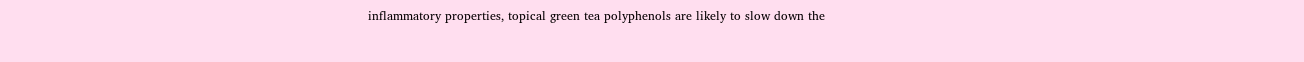inflammatory properties, topical green tea polyphenols are likely to slow down the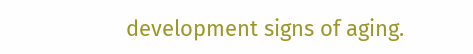development signs of aging.